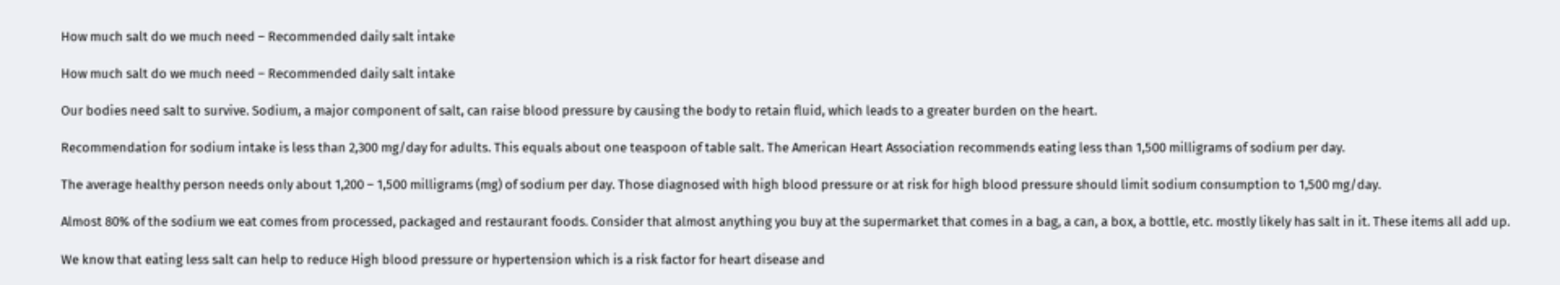How much salt do we much need – Recommended daily salt intake

How much salt do we much need – Recommended daily salt intake

Our bodies need salt to survive. Sodium, a major component of salt, can raise blood pressure by causing the body to retain fluid, which leads to a greater burden on the heart.

Recommendation for sodium intake is less than 2,300 mg/day for adults. This equals about one teaspoon of table salt. The American Heart Association recommends eating less than 1,500 milligrams of sodium per day.

The average healthy person needs only about 1,200 – 1,500 milligrams (mg) of sodium per day. Those diagnosed with high blood pressure or at risk for high blood pressure should limit sodium consumption to 1,500 mg/day.

Almost 80% of the sodium we eat comes from processed, packaged and restaurant foods. Consider that almost anything you buy at the supermarket that comes in a bag, a can, a box, a bottle, etc. mostly likely has salt in it. These items all add up.

We know that eating less salt can help to reduce High blood pressure or hypertension which is a risk factor for heart disease and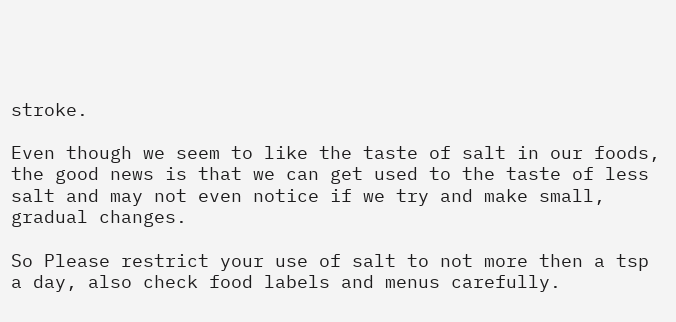stroke.

Even though we seem to like the taste of salt in our foods, the good news is that we can get used to the taste of less salt and may not even notice if we try and make small, gradual changes.

So Please restrict your use of salt to not more then a tsp a day, also check food labels and menus carefully.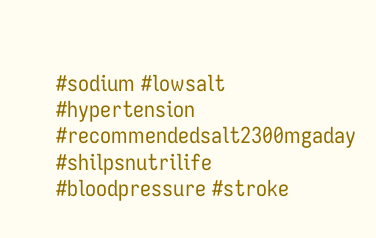#sodium #lowsalt #hypertension #recommendedsalt2300mgaday #shilpsnutrilife #bloodpressure #stroke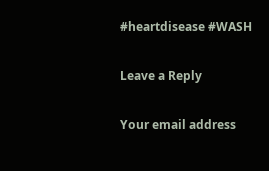#heartdisease #WASH

Leave a Reply

Your email address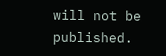will not be published.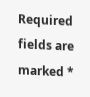Required fields are marked *